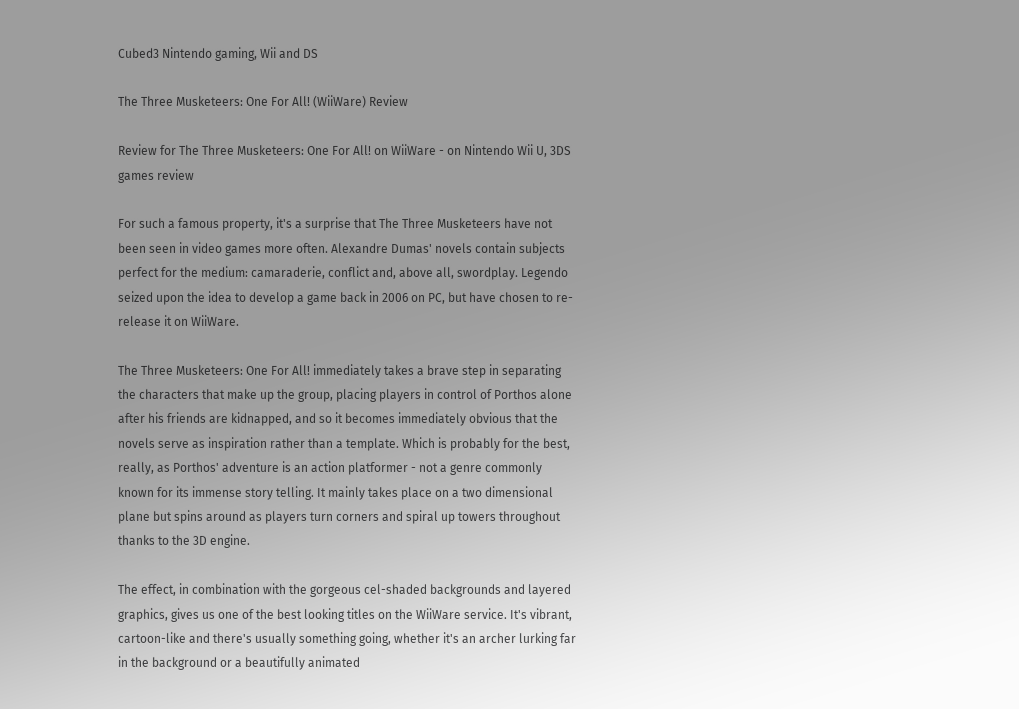Cubed3 Nintendo gaming, Wii and DS

The Three Musketeers: One For All! (WiiWare) Review

Review for The Three Musketeers: One For All! on WiiWare - on Nintendo Wii U, 3DS games review

For such a famous property, it's a surprise that The Three Musketeers have not been seen in video games more often. Alexandre Dumas' novels contain subjects perfect for the medium: camaraderie, conflict and, above all, swordplay. Legendo seized upon the idea to develop a game back in 2006 on PC, but have chosen to re-release it on WiiWare.

The Three Musketeers: One For All! immediately takes a brave step in separating the characters that make up the group, placing players in control of Porthos alone after his friends are kidnapped, and so it becomes immediately obvious that the novels serve as inspiration rather than a template. Which is probably for the best, really, as Porthos' adventure is an action platformer - not a genre commonly known for its immense story telling. It mainly takes place on a two dimensional plane but spins around as players turn corners and spiral up towers throughout thanks to the 3D engine.

The effect, in combination with the gorgeous cel-shaded backgrounds and layered graphics, gives us one of the best looking titles on the WiiWare service. It's vibrant, cartoon-like and there's usually something going, whether it's an archer lurking far in the background or a beautifully animated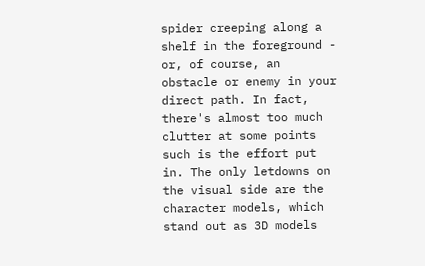spider creeping along a shelf in the foreground - or, of course, an obstacle or enemy in your direct path. In fact, there's almost too much clutter at some points such is the effort put in. The only letdowns on the visual side are the character models, which stand out as 3D models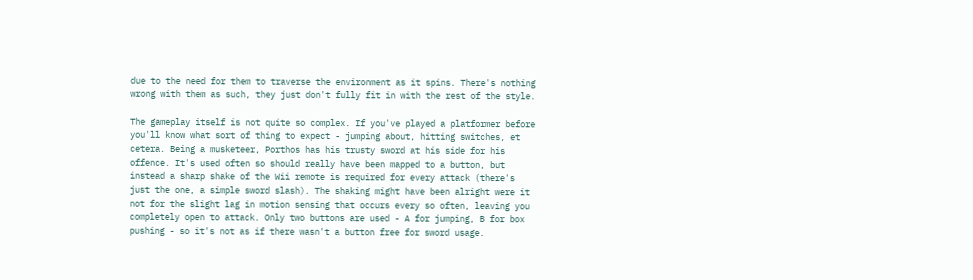due to the need for them to traverse the environment as it spins. There's nothing wrong with them as such, they just don't fully fit in with the rest of the style.

The gameplay itself is not quite so complex. If you've played a platformer before you'll know what sort of thing to expect - jumping about, hitting switches, et cetera. Being a musketeer, Porthos has his trusty sword at his side for his offence. It's used often so should really have been mapped to a button, but instead a sharp shake of the Wii remote is required for every attack (there's just the one, a simple sword slash). The shaking might have been alright were it not for the slight lag in motion sensing that occurs every so often, leaving you completely open to attack. Only two buttons are used - A for jumping, B for box pushing - so it's not as if there wasn't a button free for sword usage.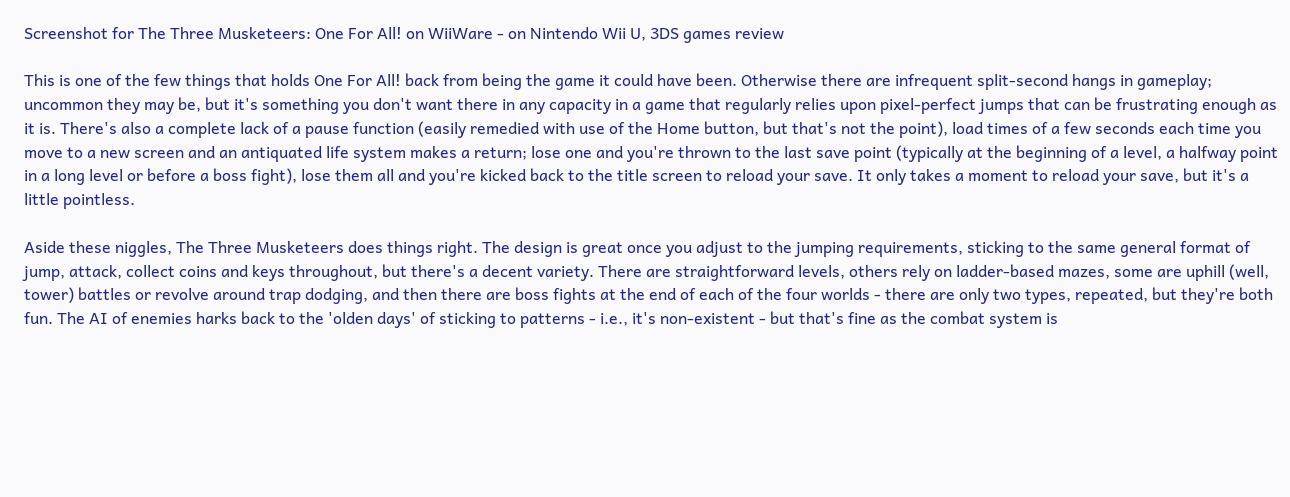Screenshot for The Three Musketeers: One For All! on WiiWare - on Nintendo Wii U, 3DS games review

This is one of the few things that holds One For All! back from being the game it could have been. Otherwise there are infrequent split-second hangs in gameplay; uncommon they may be, but it's something you don't want there in any capacity in a game that regularly relies upon pixel-perfect jumps that can be frustrating enough as it is. There's also a complete lack of a pause function (easily remedied with use of the Home button, but that's not the point), load times of a few seconds each time you move to a new screen and an antiquated life system makes a return; lose one and you're thrown to the last save point (typically at the beginning of a level, a halfway point in a long level or before a boss fight), lose them all and you're kicked back to the title screen to reload your save. It only takes a moment to reload your save, but it's a little pointless.

Aside these niggles, The Three Musketeers does things right. The design is great once you adjust to the jumping requirements, sticking to the same general format of jump, attack, collect coins and keys throughout, but there's a decent variety. There are straightforward levels, others rely on ladder-based mazes, some are uphill (well, tower) battles or revolve around trap dodging, and then there are boss fights at the end of each of the four worlds - there are only two types, repeated, but they're both fun. The AI of enemies harks back to the 'olden days' of sticking to patterns - i.e., it's non-existent - but that's fine as the combat system is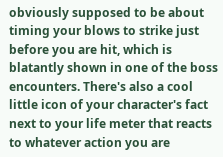obviously supposed to be about timing your blows to strike just before you are hit, which is blatantly shown in one of the boss encounters. There's also a cool little icon of your character's fact next to your life meter that reacts to whatever action you are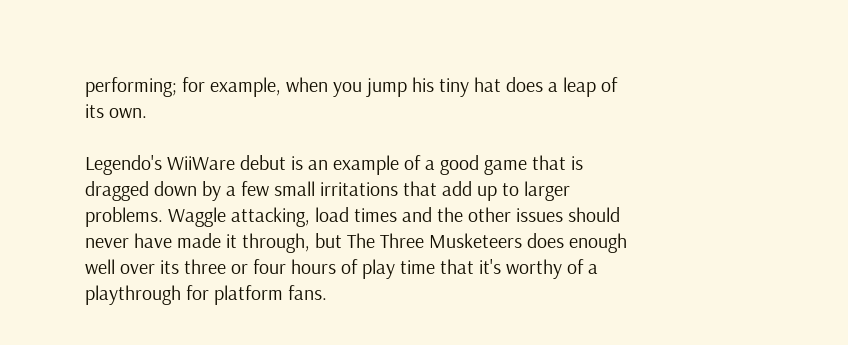performing; for example, when you jump his tiny hat does a leap of its own.

Legendo's WiiWare debut is an example of a good game that is dragged down by a few small irritations that add up to larger problems. Waggle attacking, load times and the other issues should never have made it through, but The Three Musketeers does enough well over its three or four hours of play time that it's worthy of a playthrough for platform fans.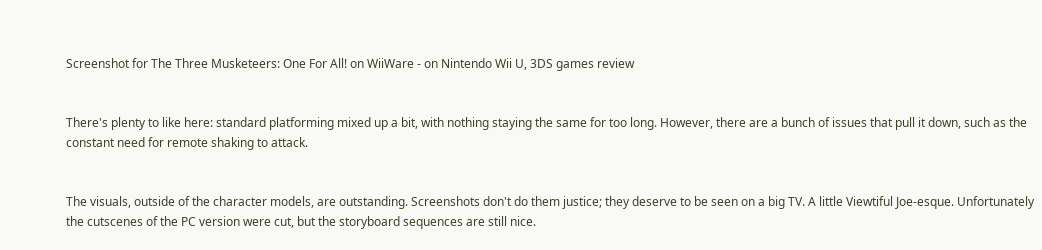Screenshot for The Three Musketeers: One For All! on WiiWare - on Nintendo Wii U, 3DS games review


There's plenty to like here: standard platforming mixed up a bit, with nothing staying the same for too long. However, there are a bunch of issues that pull it down, such as the constant need for remote shaking to attack.


The visuals, outside of the character models, are outstanding. Screenshots don't do them justice; they deserve to be seen on a big TV. A little Viewtiful Joe-esque. Unfortunately the cutscenes of the PC version were cut, but the storyboard sequences are still nice.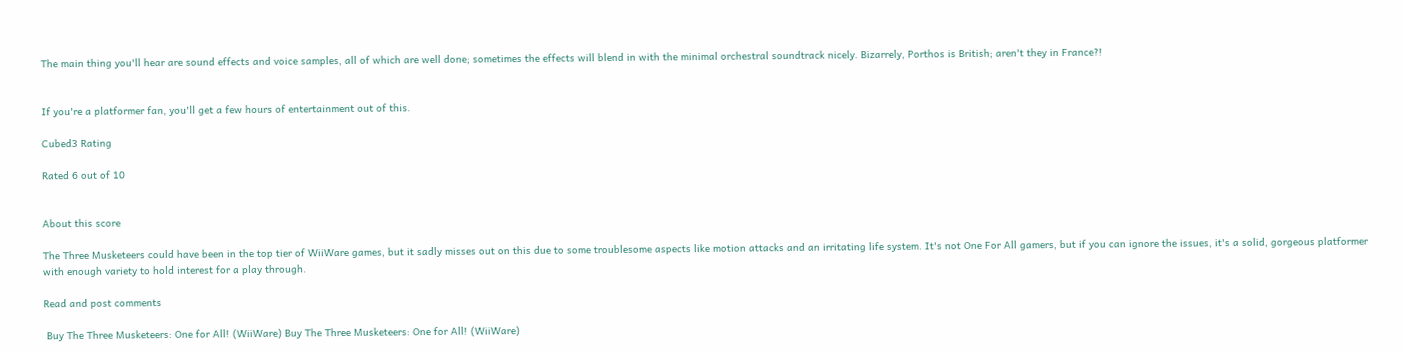The main thing you'll hear are sound effects and voice samples, all of which are well done; sometimes the effects will blend in with the minimal orchestral soundtrack nicely. Bizarrely, Porthos is British; aren't they in France?!


If you're a platformer fan, you'll get a few hours of entertainment out of this.

Cubed3 Rating

Rated 6 out of 10


About this score

The Three Musketeers could have been in the top tier of WiiWare games, but it sadly misses out on this due to some troublesome aspects like motion attacks and an irritating life system. It's not One For All gamers, but if you can ignore the issues, it's a solid, gorgeous platformer with enough variety to hold interest for a play through.

Read and post comments

 Buy The Three Musketeers: One for All! (WiiWare) Buy The Three Musketeers: One for All! (WiiWare)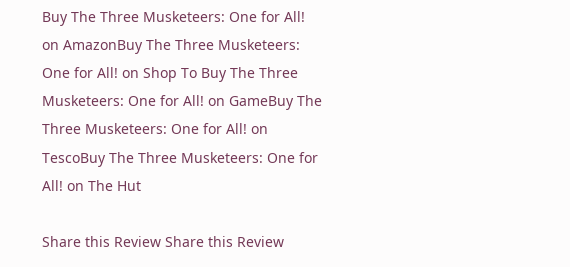Buy The Three Musketeers: One for All! on AmazonBuy The Three Musketeers: One for All! on Shop To Buy The Three Musketeers: One for All! on GameBuy The Three Musketeers: One for All! on TescoBuy The Three Musketeers: One for All! on The Hut

Share this Review Share this Review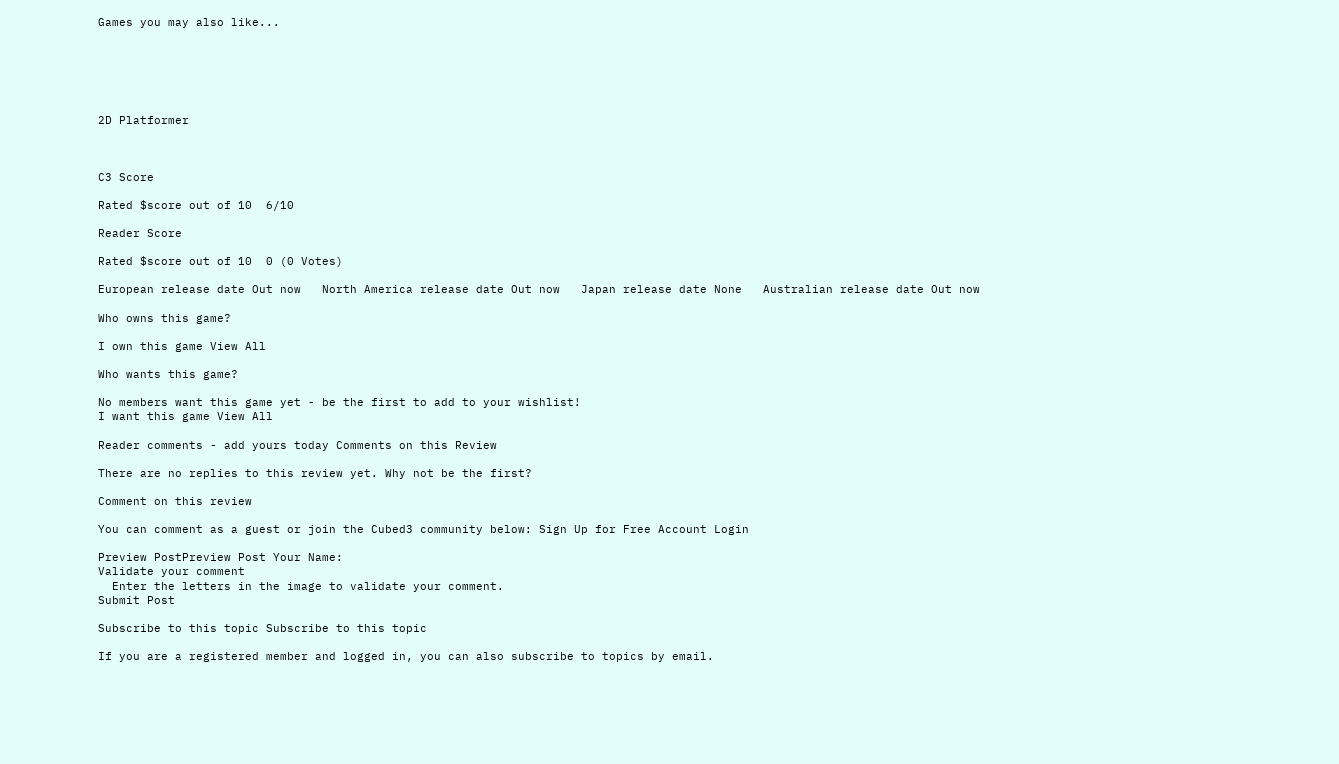Games you may also like...






2D Platformer



C3 Score

Rated $score out of 10  6/10

Reader Score

Rated $score out of 10  0 (0 Votes)

European release date Out now   North America release date Out now   Japan release date None   Australian release date Out now

Who owns this game?

I own this game View All

Who wants this game?

No members want this game yet - be the first to add to your wishlist!
I want this game View All

Reader comments - add yours today Comments on this Review

There are no replies to this review yet. Why not be the first?

Comment on this review

You can comment as a guest or join the Cubed3 community below: Sign Up for Free Account Login

Preview PostPreview Post Your Name:
Validate your comment
  Enter the letters in the image to validate your comment.
Submit Post

Subscribe to this topic Subscribe to this topic

If you are a registered member and logged in, you can also subscribe to topics by email.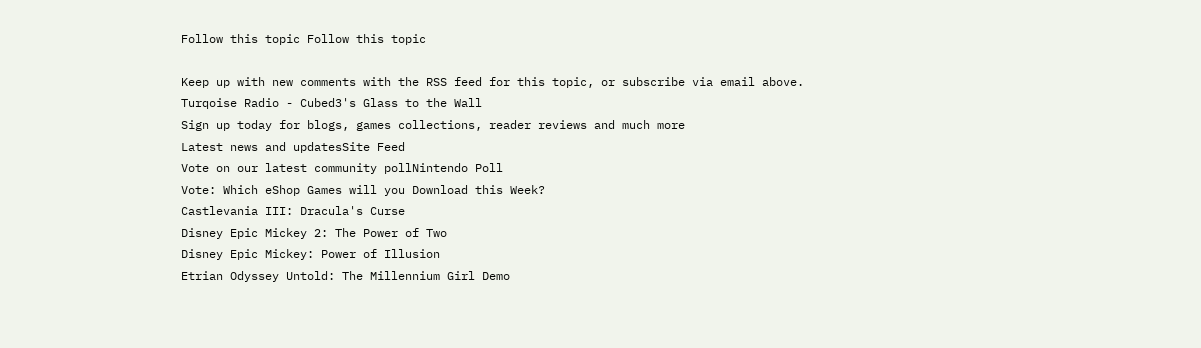Follow this topic Follow this topic

Keep up with new comments with the RSS feed for this topic, or subscribe via email above.
Turqoise Radio - Cubed3's Glass to the Wall
Sign up today for blogs, games collections, reader reviews and much more
Latest news and updatesSite Feed
Vote on our latest community pollNintendo Poll
Vote: Which eShop Games will you Download this Week?
Castlevania III: Dracula's Curse
Disney Epic Mickey 2: The Power of Two
Disney Epic Mickey: Power of Illusion
Etrian Odyssey Untold: The Millennium Girl Demo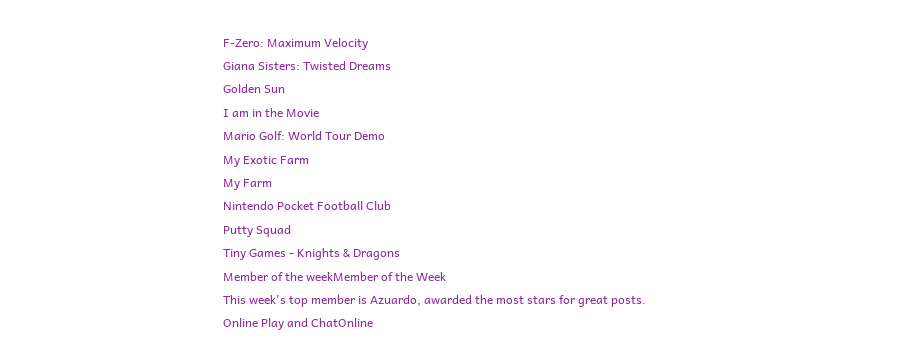F-Zero: Maximum Velocity
Giana Sisters: Twisted Dreams
Golden Sun
I am in the Movie
Mario Golf: World Tour Demo
My Exotic Farm
My Farm
Nintendo Pocket Football Club
Putty Squad
Tiny Games - Knights & Dragons
Member of the weekMember of the Week
This week's top member is Azuardo, awarded the most stars for great posts.
Online Play and ChatOnline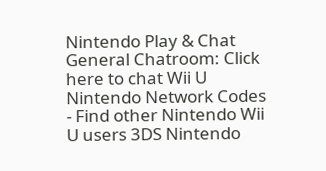Nintendo Play & Chat
General Chatroom: Click here to chat Wii U Nintendo Network Codes - Find other Nintendo Wii U users 3DS Nintendo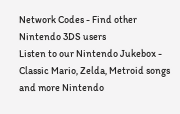Network Codes - Find other Nintendo 3DS users
Listen to our Nintendo Jukebox - Classic Mario, Zelda, Metroid songs and more Nintendo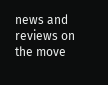news and reviews on the move